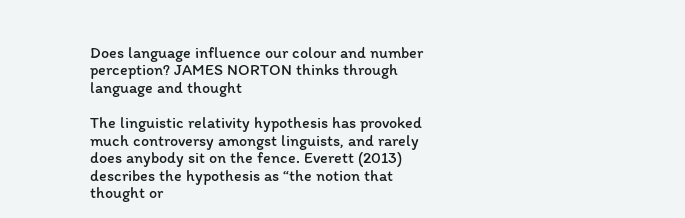Does language influence our colour and number perception? JAMES NORTON thinks through language and thought

The linguistic relativity hypothesis has provoked much controversy amongst linguists, and rarely does anybody sit on the fence. Everett (2013) describes the hypothesis as “the notion that thought or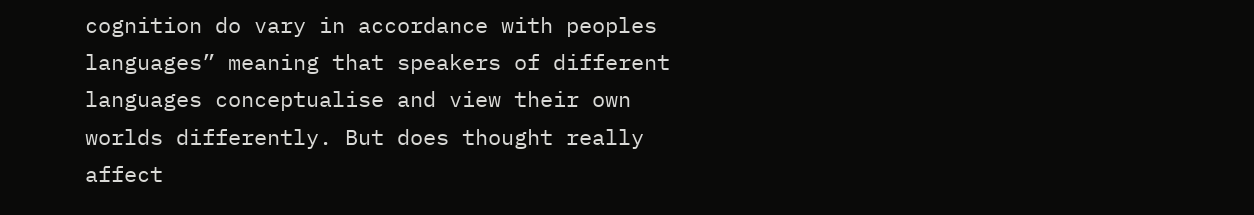cognition do vary in accordance with peoples languages” meaning that speakers of different languages conceptualise and view their own worlds differently. But does thought really affect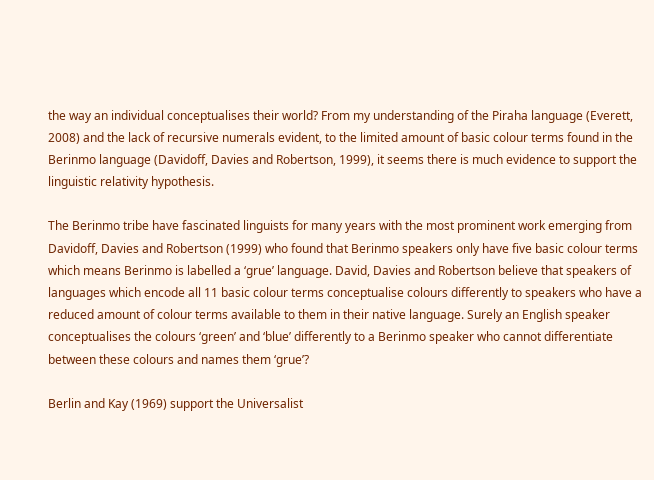the way an individual conceptualises their world? From my understanding of the Piraha language (Everett, 2008) and the lack of recursive numerals evident, to the limited amount of basic colour terms found in the Berinmo language (Davidoff, Davies and Robertson, 1999), it seems there is much evidence to support the linguistic relativity hypothesis.

The Berinmo tribe have fascinated linguists for many years with the most prominent work emerging from Davidoff, Davies and Robertson (1999) who found that Berinmo speakers only have five basic colour terms which means Berinmo is labelled a ‘grue’ language. David, Davies and Robertson believe that speakers of languages which encode all 11 basic colour terms conceptualise colours differently to speakers who have a reduced amount of colour terms available to them in their native language. Surely an English speaker conceptualises the colours ‘green’ and ‘blue’ differently to a Berinmo speaker who cannot differentiate between these colours and names them ‘grue’?

Berlin and Kay (1969) support the Universalist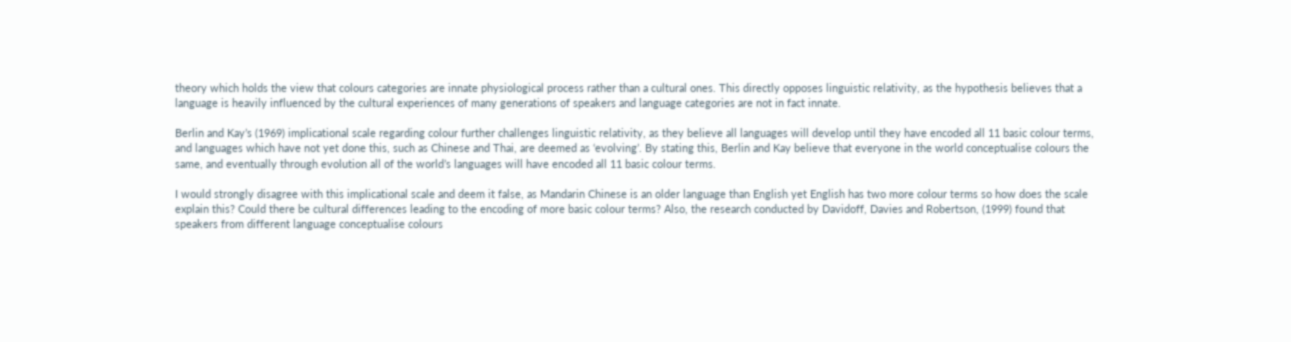theory which holds the view that colours categories are innate physiological process rather than a cultural ones. This directly opposes linguistic relativity, as the hypothesis believes that a language is heavily influenced by the cultural experiences of many generations of speakers and language categories are not in fact innate.

Berlin and Kay’s (1969) implicational scale regarding colour further challenges linguistic relativity, as they believe all languages will develop until they have encoded all 11 basic colour terms, and languages which have not yet done this, such as Chinese and Thai, are deemed as ‘evolving’. By stating this, Berlin and Kay believe that everyone in the world conceptualise colours the same, and eventually through evolution all of the world’s languages will have encoded all 11 basic colour terms.

I would strongly disagree with this implicational scale and deem it false, as Mandarin Chinese is an older language than English yet English has two more colour terms so how does the scale explain this? Could there be cultural differences leading to the encoding of more basic colour terms? Also, the research conducted by Davidoff, Davies and Robertson, (1999) found that speakers from different language conceptualise colours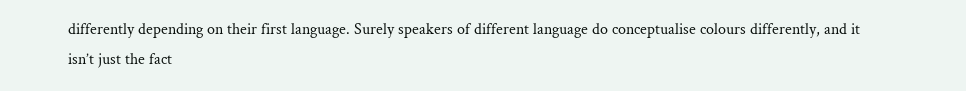differently depending on their first language. Surely speakers of different language do conceptualise colours differently, and it isn’t just the fact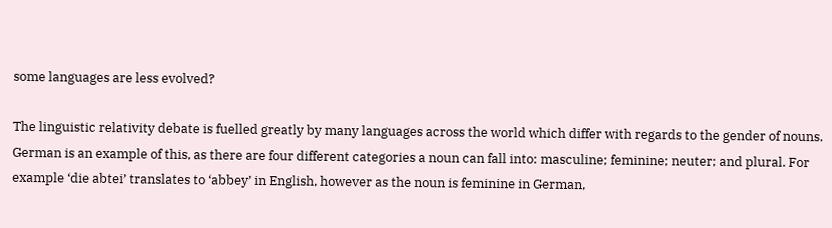some languages are less evolved?

The linguistic relativity debate is fuelled greatly by many languages across the world which differ with regards to the gender of nouns. German is an example of this, as there are four different categories a noun can fall into: masculine; feminine; neuter; and plural. For example ‘die abtei’ translates to ‘abbey’ in English, however as the noun is feminine in German,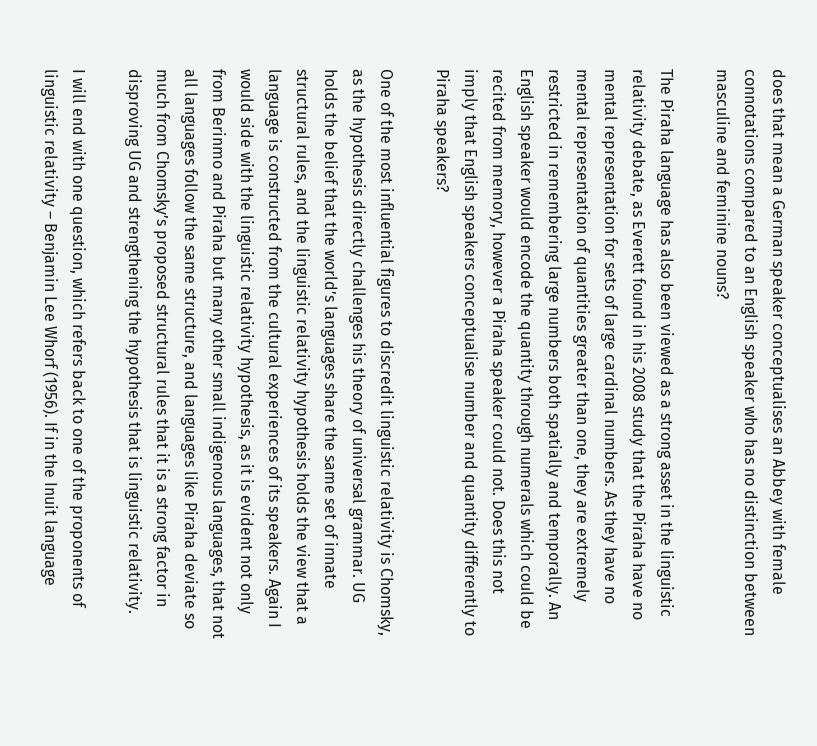does that mean a German speaker conceptualises an Abbey with female connotations compared to an English speaker who has no distinction between masculine and feminine nouns?

The Piraha language has also been viewed as a strong asset in the linguistic relativity debate, as Everett found in his 2008 study that the Piraha have no mental representation for sets of large cardinal numbers. As they have no mental representation of quantities greater than one, they are extremely restricted in remembering large numbers both spatially and temporally. An English speaker would encode the quantity through numerals which could be recited from memory, however a Piraha speaker could not. Does this not imply that English speakers conceptualise number and quantity differently to Piraha speakers?

One of the most influential figures to discredit linguistic relativity is Chomsky, as the hypothesis directly challenges his theory of universal grammar. UG holds the belief that the world’s languages share the same set of innate structural rules, and the linguistic relativity hypothesis holds the view that a language is constructed from the cultural experiences of its speakers. Again I would side with the linguistic relativity hypothesis, as it is evident not only from Berinmo and Piraha but many other small indigenous languages, that not all languages follow the same structure, and languages like Piraha deviate so much from Chomsky’s proposed structural rules that it is a strong factor in disproving UG and strengthening the hypothesis that is linguistic relativity.

I will end with one question, which refers back to one of the proponents of linguistic relativity – Benjamin Lee Whorf (1956). If in the Inuit language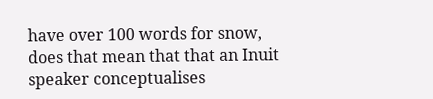have over 100 words for snow, does that mean that that an Inuit speaker conceptualises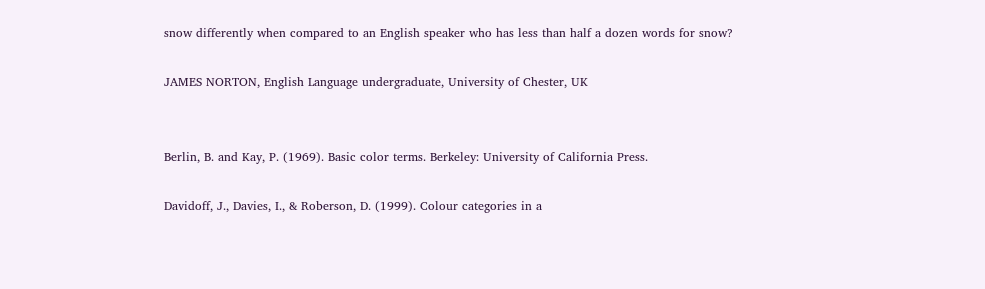snow differently when compared to an English speaker who has less than half a dozen words for snow?

JAMES NORTON, English Language undergraduate, University of Chester, UK


Berlin, B. and Kay, P. (1969). Basic color terms. Berkeley: University of California Press.

Davidoff, J., Davies, I., & Roberson, D. (1999). Colour categories in a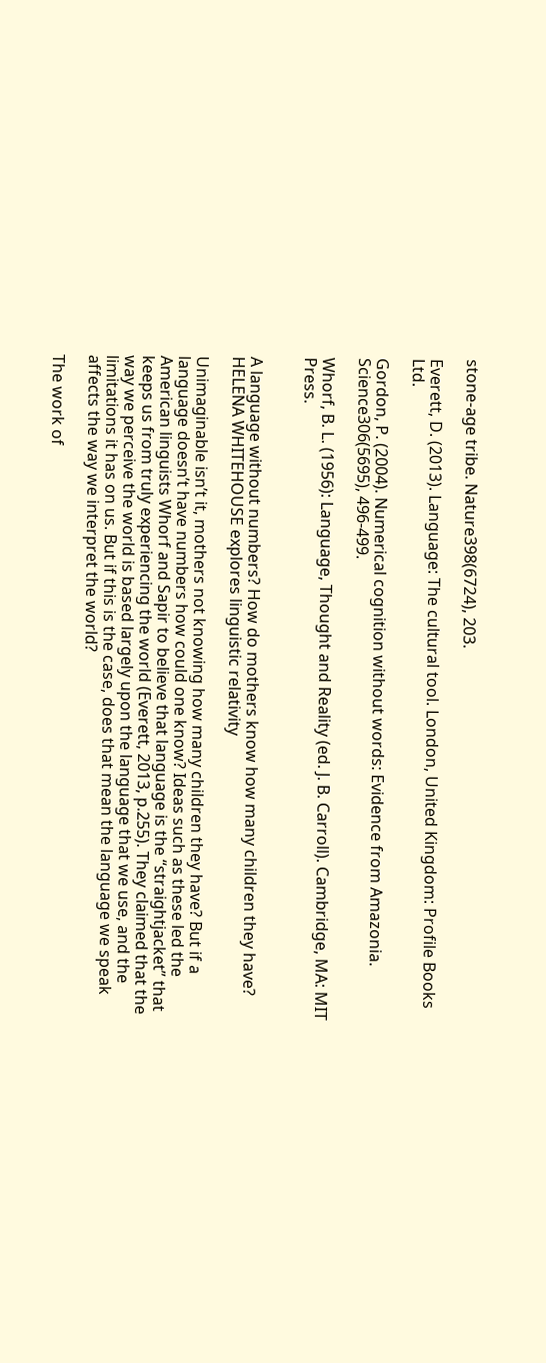stone-age tribe. Nature398(6724), 203.

Everett, D. (2013). Language: The cultural tool. London, United Kingdom: Profile Books Ltd.

Gordon, P. (2004). Numerical cognition without words: Evidence from Amazonia. Science306(5695), 496-499.

Whorf, B. L. (1956): Language, Thought and Reality (ed. J. B. Carroll). Cambridge, MA: MIT Press.


A language without numbers? How do mothers know how many children they have? HELENA WHITEHOUSE explores linguistic relativity

Unimaginable isn’t it, mothers not knowing how many children they have? But if a language doesn’t have numbers how could one know? Ideas such as these led the American linguists Whorf and Sapir to believe that language is the “straightjacket” that keeps us from truly experiencing the world (Everett, 2013, p.255). They claimed that the way we perceive the world is based largely upon the language that we use, and the limitations it has on us. But if this is the case, does that mean the language we speak affects the way we interpret the world?

The work of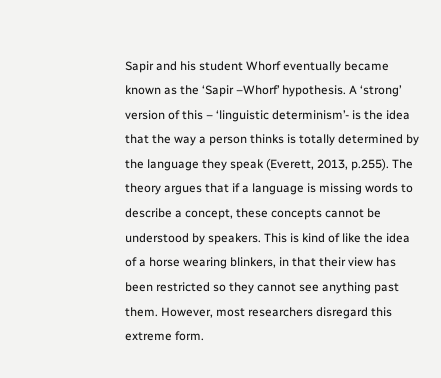Sapir and his student Whorf eventually became known as the ‘Sapir –Whorf’ hypothesis. A ‘strong’ version of this – ‘linguistic determinism’- is the idea that the way a person thinks is totally determined by the language they speak (Everett, 2013, p.255). The theory argues that if a language is missing words to describe a concept, these concepts cannot be understood by speakers. This is kind of like the idea of a horse wearing blinkers, in that their view has been restricted so they cannot see anything past them. However, most researchers disregard this extreme form.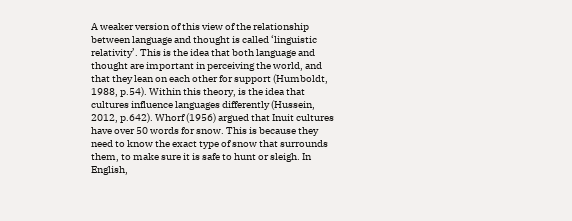A weaker version of this view of the relationship between language and thought is called ‘linguistic relativity’. This is the idea that both language and thought are important in perceiving the world, and that they lean on each other for support (Humboldt, 1988, p.54). Within this theory, is the idea that cultures influence languages differently (Hussein, 2012, p.642). Whorf (1956) argued that Inuit cultures have over 50 words for snow. This is because they need to know the exact type of snow that surrounds them, to make sure it is safe to hunt or sleigh. In English,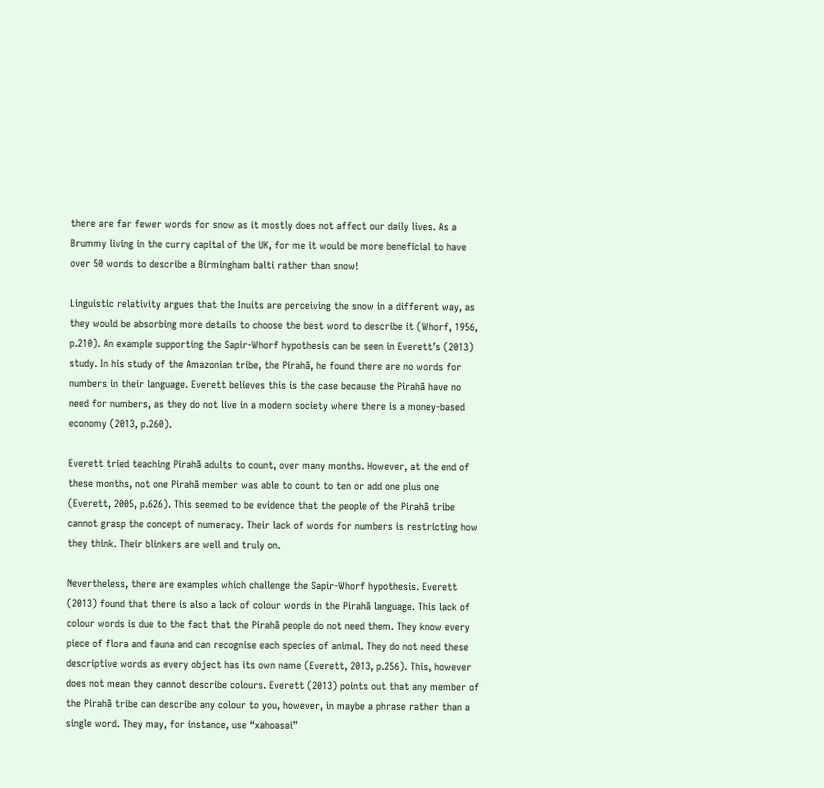there are far fewer words for snow as it mostly does not affect our daily lives. As a Brummy living in the curry capital of the UK, for me it would be more beneficial to have over 50 words to describe a Birmingham balti rather than snow!

Linguistic relativity argues that the Inuits are perceiving the snow in a different way, as they would be absorbing more details to choose the best word to describe it (Whorf, 1956, p.210). An example supporting the Sapir-Whorf hypothesis can be seen in Everett’s (2013) study. In his study of the Amazonian tribe, the Pirahã, he found there are no words for numbers in their language. Everett believes this is the case because the Pirahã have no need for numbers, as they do not live in a modern society where there is a money-based economy (2013, p.260).

Everett tried teaching Pirahã adults to count, over many months. However, at the end of these months, not one Pirahã member was able to count to ten or add one plus one (Everett, 2005, p.626). This seemed to be evidence that the people of the Pirahã tribe cannot grasp the concept of numeracy. Their lack of words for numbers is restricting how they think. Their blinkers are well and truly on.

Nevertheless, there are examples which challenge the Sapir-Whorf hypothesis. Everett (2013) found that there is also a lack of colour words in the Pirahã language. This lack of colour words is due to the fact that the Pirahã people do not need them. They know every piece of flora and fauna and can recognise each species of animal. They do not need these descriptive words as every object has its own name (Everett, 2013, p.256). This, however does not mean they cannot describe colours. Everett (2013) points out that any member of the Pirahã tribe can describe any colour to you, however, in maybe a phrase rather than a single word. They may, for instance, use “xahoasai”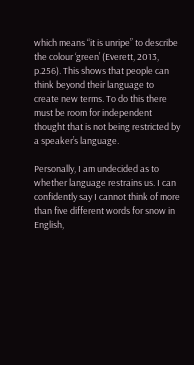which means “it is unripe” to describe the colour ‘green’ (Everett, 2013, p.256). This shows that people can think beyond their language to create new terms. To do this there must be room for independent thought that is not being restricted by a speaker’s language.

Personally, I am undecided as to whether language restrains us. I can confidently say I cannot think of more than five different words for snow in English,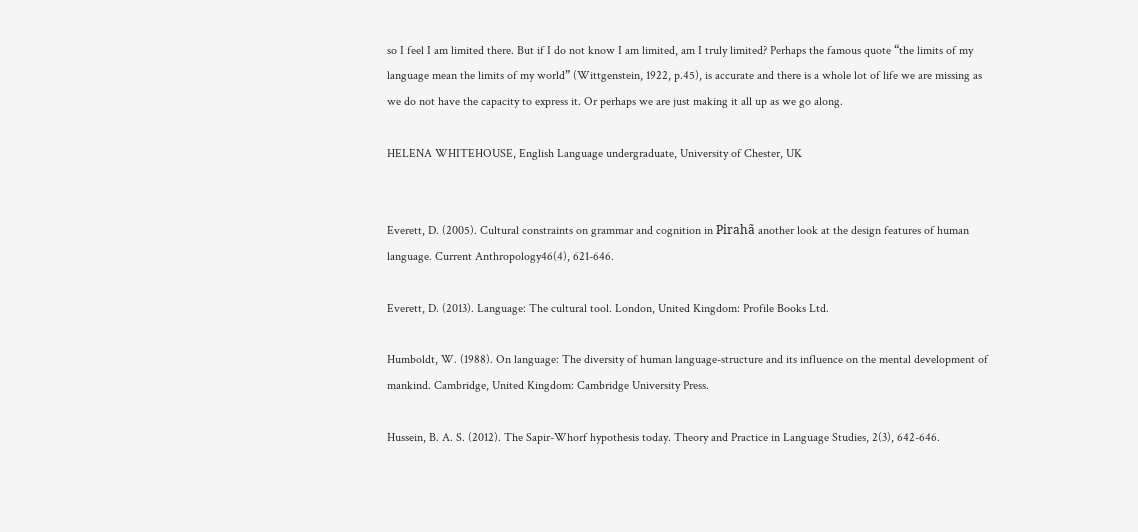so I feel I am limited there. But if I do not know I am limited, am I truly limited? Perhaps the famous quote “the limits of my language mean the limits of my world” (Wittgenstein, 1922, p.45), is accurate and there is a whole lot of life we are missing as we do not have the capacity to express it. Or perhaps we are just making it all up as we go along.

HELENA WHITEHOUSE, English Language undergraduate, University of Chester, UK


Everett, D. (2005). Cultural constraints on grammar and cognition in Pirahã another look at the design features of human language. Current Anthropology46(4), 621-646.

Everett, D. (2013). Language: The cultural tool. London, United Kingdom: Profile Books Ltd.

Humboldt, W. (1988). On language: The diversity of human language-structure and its influence on the mental development of mankind. Cambridge, United Kingdom: Cambridge University Press.

Hussein, B. A. S. (2012). The Sapir-Whorf hypothesis today. Theory and Practice in Language Studies, 2(3), 642-646.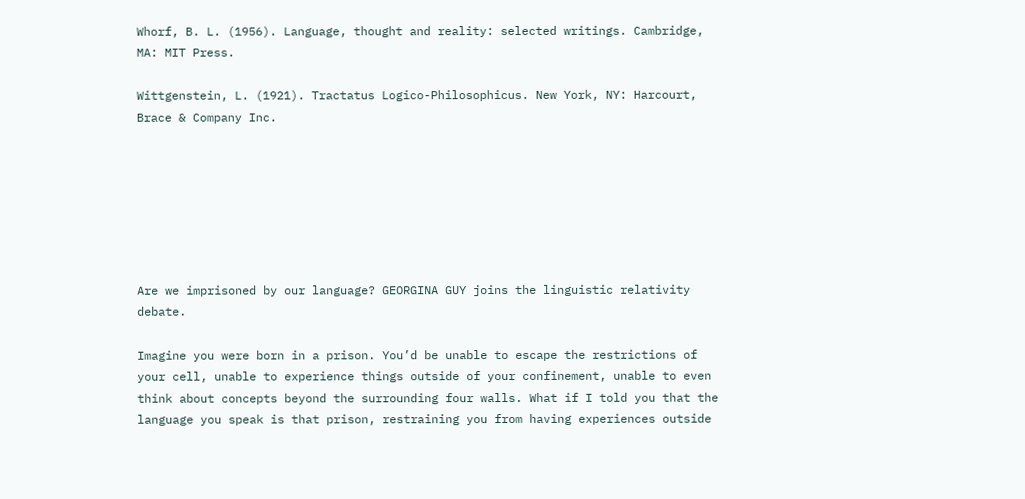Whorf, B. L. (1956). Language, thought and reality: selected writings. Cambridge, MA: MIT Press.

Wittgenstein, L. (1921). Tractatus Logico-Philosophicus. New York, NY: Harcourt, Brace & Company Inc.







Are we imprisoned by our language? GEORGINA GUY joins the linguistic relativity debate.

Imagine you were born in a prison. You’d be unable to escape the restrictions of your cell, unable to experience things outside of your confinement, unable to even think about concepts beyond the surrounding four walls. What if I told you that the language you speak is that prison, restraining you from having experiences outside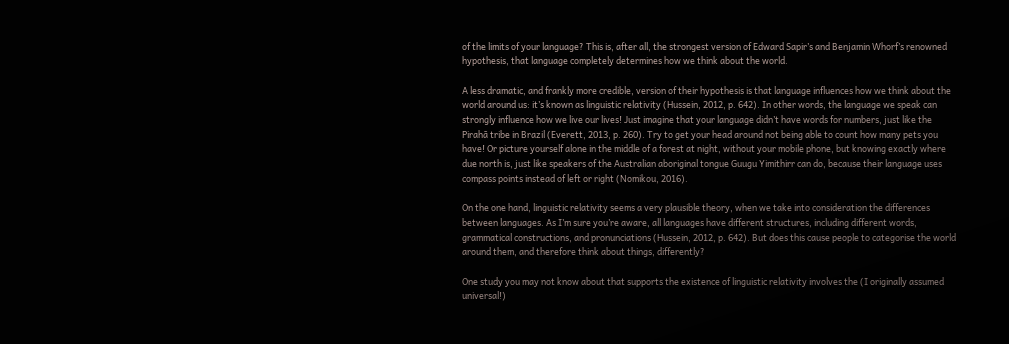of the limits of your language? This is, after all, the strongest version of Edward Sapir’s and Benjamin Whorf’s renowned hypothesis, that language completely determines how we think about the world.

A less dramatic, and frankly more credible, version of their hypothesis is that language influences how we think about the world around us: it’s known as linguistic relativity (Hussein, 2012, p. 642). In other words, the language we speak can strongly influence how we live our lives! Just imagine that your language didn’t have words for numbers, just like the Pirahã tribe in Brazil (Everett, 2013, p. 260). Try to get your head around not being able to count how many pets you have! Or picture yourself alone in the middle of a forest at night, without your mobile phone, but knowing exactly where due north is, just like speakers of the Australian aboriginal tongue Guugu Yimithirr can do, because their language uses compass points instead of left or right (Nomikou, 2016).

On the one hand, linguistic relativity seems a very plausible theory, when we take into consideration the differences between languages. As I’m sure you’re aware, all languages have different structures, including different words, grammatical constructions, and pronunciations (Hussein, 2012, p. 642). But does this cause people to categorise the world around them, and therefore think about things, differently?

One study you may not know about that supports the existence of linguistic relativity involves the (I originally assumed universal!)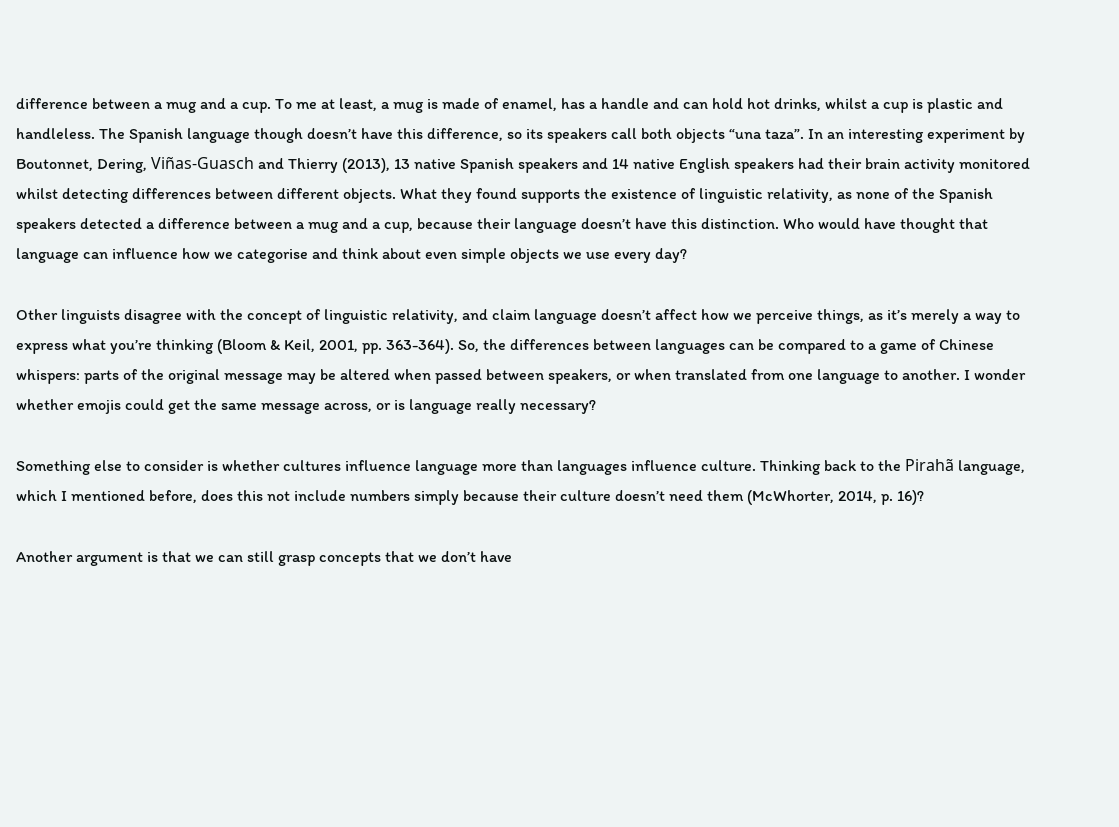difference between a mug and a cup. To me at least, a mug is made of enamel, has a handle and can hold hot drinks, whilst a cup is plastic and handleless. The Spanish language though doesn’t have this difference, so its speakers call both objects “una taza”. In an interesting experiment by Boutonnet, Dering, Viñas-Guasch and Thierry (2013), 13 native Spanish speakers and 14 native English speakers had their brain activity monitored whilst detecting differences between different objects. What they found supports the existence of linguistic relativity, as none of the Spanish speakers detected a difference between a mug and a cup, because their language doesn’t have this distinction. Who would have thought that language can influence how we categorise and think about even simple objects we use every day?

Other linguists disagree with the concept of linguistic relativity, and claim language doesn’t affect how we perceive things, as it’s merely a way to express what you’re thinking (Bloom & Keil, 2001, pp. 363-364). So, the differences between languages can be compared to a game of Chinese whispers: parts of the original message may be altered when passed between speakers, or when translated from one language to another. I wonder whether emojis could get the same message across, or is language really necessary?

Something else to consider is whether cultures influence language more than languages influence culture. Thinking back to the Pirahã language, which I mentioned before, does this not include numbers simply because their culture doesn’t need them (McWhorter, 2014, p. 16)?

Another argument is that we can still grasp concepts that we don’t have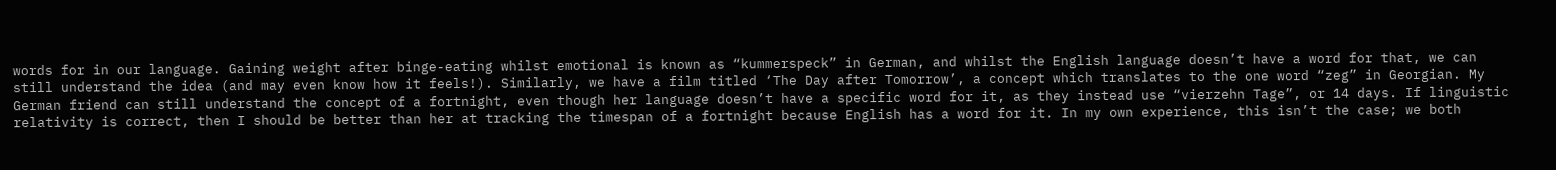words for in our language. Gaining weight after binge-eating whilst emotional is known as “kummerspeck” in German, and whilst the English language doesn’t have a word for that, we can still understand the idea (and may even know how it feels!). Similarly, we have a film titled ‘The Day after Tomorrow’, a concept which translates to the one word “zeg” in Georgian. My German friend can still understand the concept of a fortnight, even though her language doesn’t have a specific word for it, as they instead use “vierzehn Tage”, or 14 days. If linguistic relativity is correct, then I should be better than her at tracking the timespan of a fortnight because English has a word for it. In my own experience, this isn’t the case; we both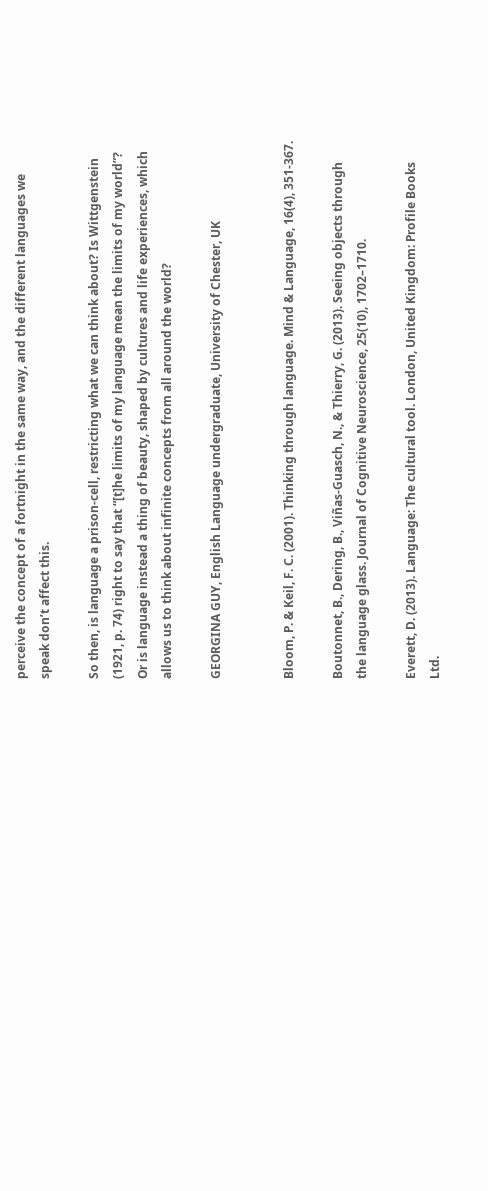perceive the concept of a fortnight in the same way, and the different languages we speak don’t affect this.

So then, is language a prison-cell, restricting what we can think about? Is Wittgenstein (1921, p. 74) right to say that “[t]he limits of my language mean the limits of my world”? Or is language instead a thing of beauty, shaped by cultures and life experiences, which allows us to think about infinite concepts from all around the world?

GEORGINA GUY, English Language undergraduate, University of Chester, UK


Bloom, P. & Keil, F. C. (2001). Thinking through language. Mind & Language, 16(4), 351-367.

Boutonnet, B., Dering, B., Viñas-Guasch, N., & Thierry, G. (2013). Seeing objects through the language glass. Journal of Cognitive Neuroscience, 25(10), 1702–1710.

Everett, D. (2013). Language: The cultural tool. London, United Kingdom: Profile Books Ltd.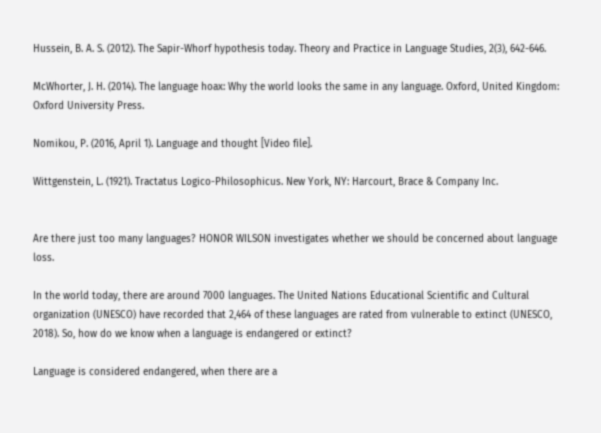Hussein, B. A. S. (2012). The Sapir-Whorf hypothesis today. Theory and Practice in Language Studies, 2(3), 642-646.

McWhorter, J. H. (2014). The language hoax: Why the world looks the same in any language. Oxford, United Kingdom: Oxford University Press.

Nomikou, P. (2016, April 1). Language and thought [Video file].

Wittgenstein, L. (1921). Tractatus Logico-Philosophicus. New York, NY: Harcourt, Brace & Company Inc.


Are there just too many languages? HONOR WILSON investigates whether we should be concerned about language loss.

In the world today, there are around 7000 languages. The United Nations Educational Scientific and Cultural organization (UNESCO) have recorded that 2,464 of these languages are rated from vulnerable to extinct (UNESCO, 2018). So, how do we know when a language is endangered or extinct?

Language is considered endangered, when there are a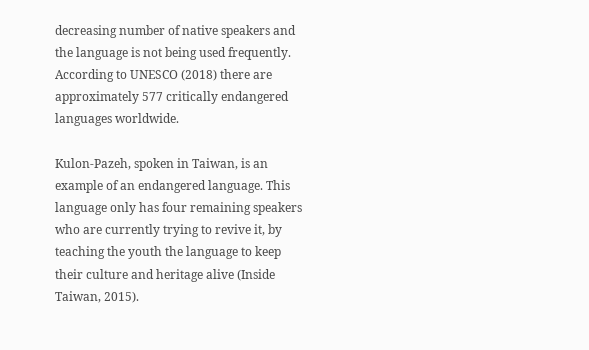decreasing number of native speakers and the language is not being used frequently. According to UNESCO (2018) there are approximately 577 critically endangered languages worldwide.

Kulon-Pazeh, spoken in Taiwan, is an example of an endangered language. This language only has four remaining speakers who are currently trying to revive it, by teaching the youth the language to keep their culture and heritage alive (Inside Taiwan, 2015).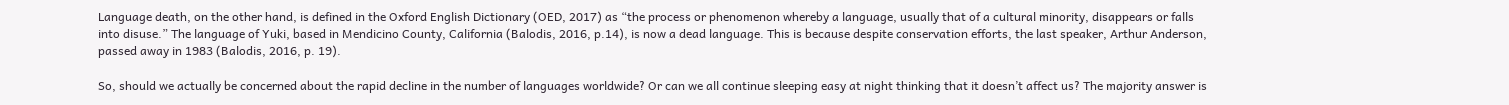Language death, on the other hand, is defined in the Oxford English Dictionary (OED, 2017) as “the process or phenomenon whereby a language, usually that of a cultural minority, disappears or falls into disuse.” The language of Yuki, based in Mendicino County, California (Balodis, 2016, p.14), is now a dead language. This is because despite conservation efforts, the last speaker, Arthur Anderson, passed away in 1983 (Balodis, 2016, p. 19).

So, should we actually be concerned about the rapid decline in the number of languages worldwide? Or can we all continue sleeping easy at night thinking that it doesn’t affect us? The majority answer is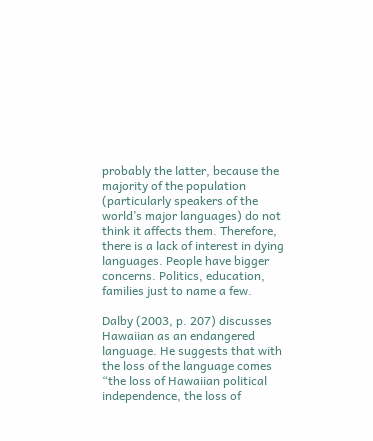probably the latter, because the majority of the population (particularly speakers of the world’s major languages) do not think it affects them. Therefore, there is a lack of interest in dying languages. People have bigger concerns. Politics, education, families just to name a few.

Dalby (2003, p. 207) discusses Hawaiian as an endangered language. He suggests that with the loss of the language comes “the loss of Hawaiian political independence, the loss of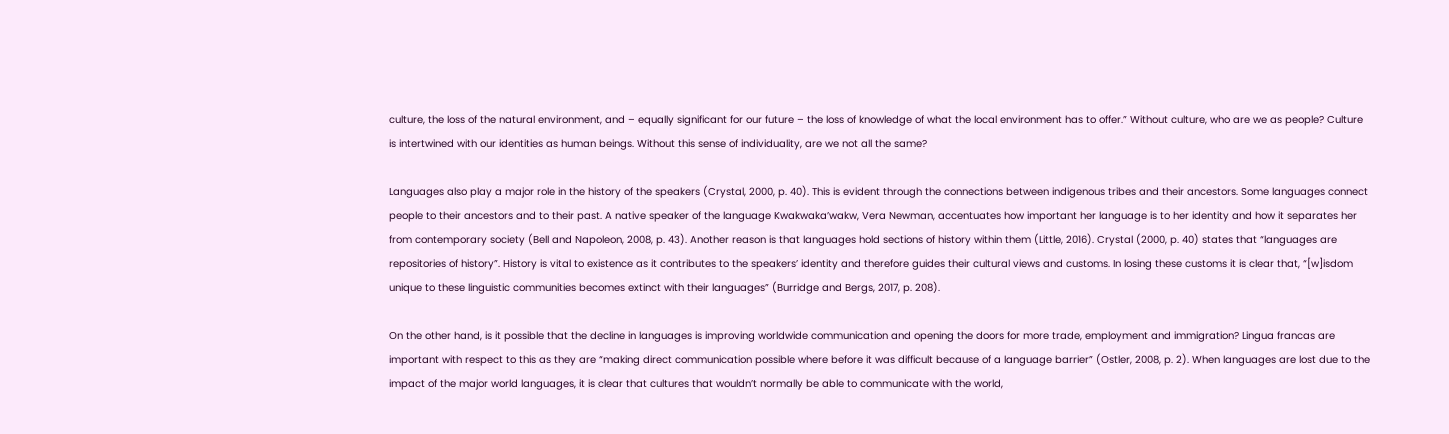culture, the loss of the natural environment, and – equally significant for our future – the loss of knowledge of what the local environment has to offer.” Without culture, who are we as people? Culture is intertwined with our identities as human beings. Without this sense of individuality, are we not all the same?

Languages also play a major role in the history of the speakers (Crystal, 2000, p. 40). This is evident through the connections between indigenous tribes and their ancestors. Some languages connect people to their ancestors and to their past. A native speaker of the language Kwakwaka’wakw, Vera Newman, accentuates how important her language is to her identity and how it separates her from contemporary society (Bell and Napoleon, 2008, p. 43). Another reason is that languages hold sections of history within them (Little, 2016). Crystal (2000, p. 40) states that “languages are repositories of history”. History is vital to existence as it contributes to the speakers’ identity and therefore guides their cultural views and customs. In losing these customs it is clear that, “[w]isdom unique to these linguistic communities becomes extinct with their languages” (Burridge and Bergs, 2017, p. 208).

On the other hand, is it possible that the decline in languages is improving worldwide communication and opening the doors for more trade, employment and immigration? Lingua francas are important with respect to this as they are “making direct communication possible where before it was difficult because of a language barrier” (Ostler, 2008, p. 2). When languages are lost due to the impact of the major world languages, it is clear that cultures that wouldn’t normally be able to communicate with the world,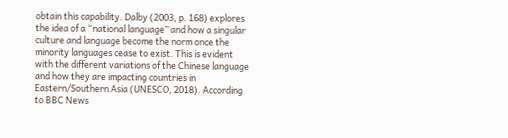obtain this capability. Dalby (2003, p. 168) explores the idea of a “national language” and how a singular culture and language become the norm once the minority languages cease to exist. This is evident with the different variations of the Chinese language and how they are impacting countries in Eastern/Southern Asia (UNESCO, 2018). According to BBC News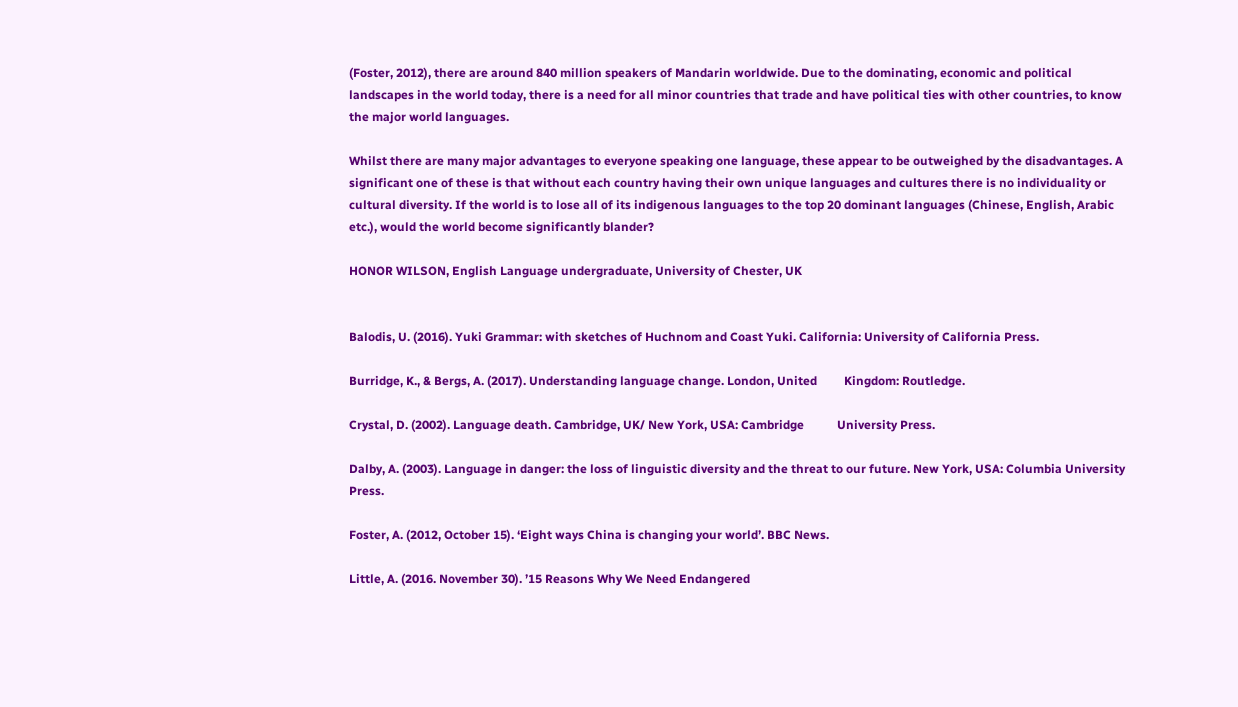(Foster, 2012), there are around 840 million speakers of Mandarin worldwide. Due to the dominating, economic and political landscapes in the world today, there is a need for all minor countries that trade and have political ties with other countries, to know the major world languages.

Whilst there are many major advantages to everyone speaking one language, these appear to be outweighed by the disadvantages. A significant one of these is that without each country having their own unique languages and cultures there is no individuality or cultural diversity. If the world is to lose all of its indigenous languages to the top 20 dominant languages (Chinese, English, Arabic etc.), would the world become significantly blander?

HONOR WILSON, English Language undergraduate, University of Chester, UK


Balodis, U. (2016). Yuki Grammar: with sketches of Huchnom and Coast Yuki. California: University of California Press.

Burridge, K., & Bergs, A. (2017). Understanding language change. London, United         Kingdom: Routledge.

Crystal, D. (2002). Language death. Cambridge, UK/ New York, USA: Cambridge           University Press.

Dalby, A. (2003). Language in danger: the loss of linguistic diversity and the threat to our future. New York, USA: Columbia University Press.

Foster, A. (2012, October 15). ‘Eight ways China is changing your world’. BBC News.

Little, A. (2016. November 30). ’15 Reasons Why We Need Endangered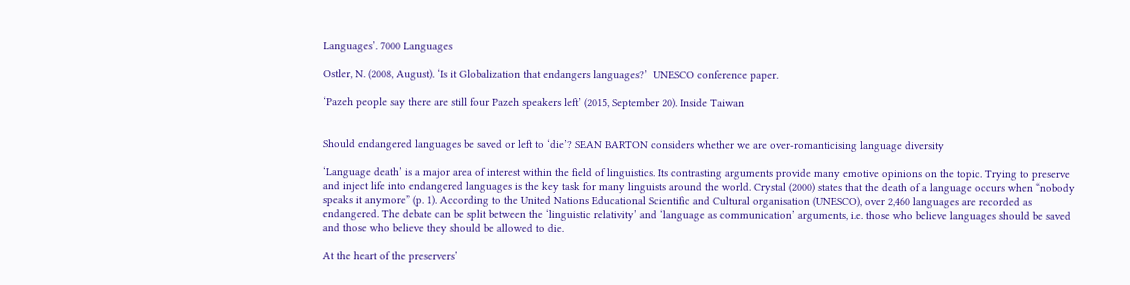Languages’. 7000 Languages

Ostler, N. (2008, August). ‘Is it Globalization that endangers languages?’  UNESCO conference paper.

‘Pazeh people say there are still four Pazeh speakers left’ (2015, September 20). Inside Taiwan


Should endangered languages be saved or left to ‘die’? SEAN BARTON considers whether we are over-romanticising language diversity

‘Language death’ is a major area of interest within the field of linguistics. Its contrasting arguments provide many emotive opinions on the topic. Trying to preserve and inject life into endangered languages is the key task for many linguists around the world. Crystal (2000) states that the death of a language occurs when “nobody speaks it anymore” (p. 1). According to the United Nations Educational Scientific and Cultural organisation (UNESCO), over 2,460 languages are recorded as endangered. The debate can be split between the ‘linguistic relativity’ and ‘language as communication’ arguments, i.e. those who believe languages should be saved and those who believe they should be allowed to die.

At the heart of the preservers’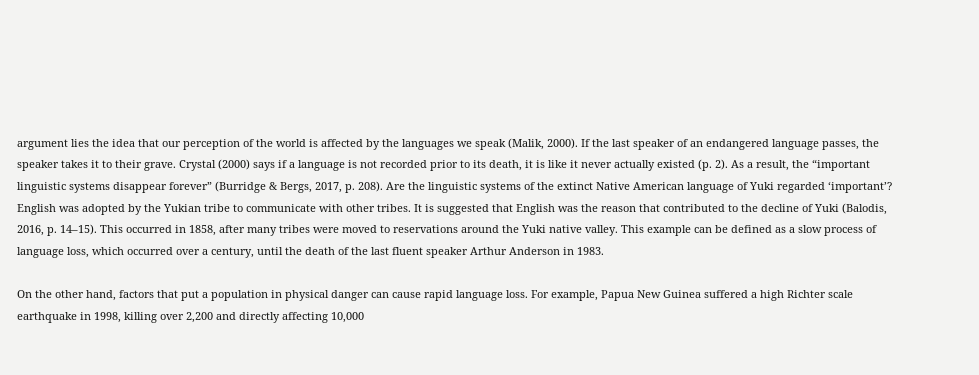argument lies the idea that our perception of the world is affected by the languages we speak (Malik, 2000). If the last speaker of an endangered language passes, the speaker takes it to their grave. Crystal (2000) says if a language is not recorded prior to its death, it is like it never actually existed (p. 2). As a result, the “important linguistic systems disappear forever” (Burridge & Bergs, 2017, p. 208). Are the linguistic systems of the extinct Native American language of Yuki regarded ‘important’? English was adopted by the Yukian tribe to communicate with other tribes. It is suggested that English was the reason that contributed to the decline of Yuki (Balodis, 2016, p. 14–15). This occurred in 1858, after many tribes were moved to reservations around the Yuki native valley. This example can be defined as a slow process of language loss, which occurred over a century, until the death of the last fluent speaker Arthur Anderson in 1983.

On the other hand, factors that put a population in physical danger can cause rapid language loss. For example, Papua New Guinea suffered a high Richter scale earthquake in 1998, killing over 2,200 and directly affecting 10,000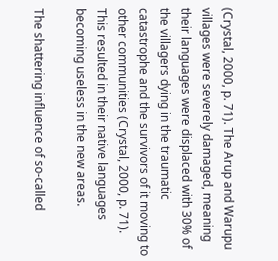(Crystal, 2000, p. 71). The Arup and Warupu villages were severely damaged, meaning their languages were displaced with 30% of the villagers dying in the traumatic catastrophe and the survivors of it moving to other communities (Crystal, 2000, p. 71). This resulted in their native languages becoming useless in the new areas.

The shattering influence of so-called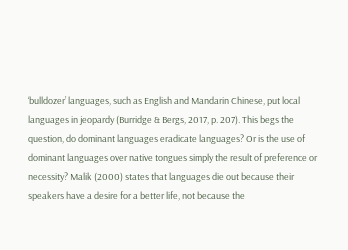‘bulldozer’ languages, such as English and Mandarin Chinese, put local languages in jeopardy (Burridge & Bergs, 2017, p. 207). This begs the question, do dominant languages eradicate languages? Or is the use of dominant languages over native tongues simply the result of preference or necessity? Malik (2000) states that languages die out because their speakers have a desire for a better life, not because the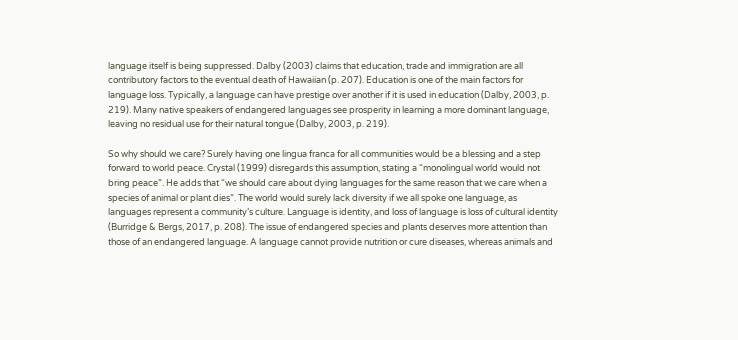language itself is being suppressed. Dalby (2003) claims that education, trade and immigration are all contributory factors to the eventual death of Hawaiian (p. 207). Education is one of the main factors for language loss. Typically, a language can have prestige over another if it is used in education (Dalby, 2003, p. 219). Many native speakers of endangered languages see prosperity in learning a more dominant language, leaving no residual use for their natural tongue (Dalby, 2003, p. 219).

So why should we care? Surely having one lingua franca for all communities would be a blessing and a step forward to world peace. Crystal (1999) disregards this assumption, stating a “monolingual world would not bring peace”. He adds that “we should care about dying languages for the same reason that we care when a species of animal or plant dies”. The world would surely lack diversity if we all spoke one language, as languages represent a community’s culture. Language is identity, and loss of language is loss of cultural identity (Burridge & Bergs, 2017, p. 208). The issue of endangered species and plants deserves more attention than those of an endangered language. A language cannot provide nutrition or cure diseases, whereas animals and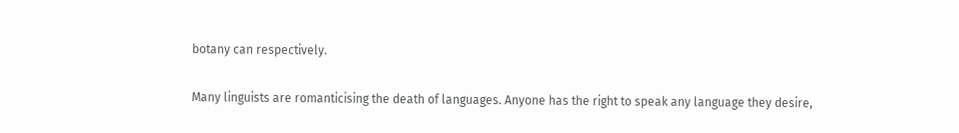botany can respectively.

Many linguists are romanticising the death of languages. Anyone has the right to speak any language they desire,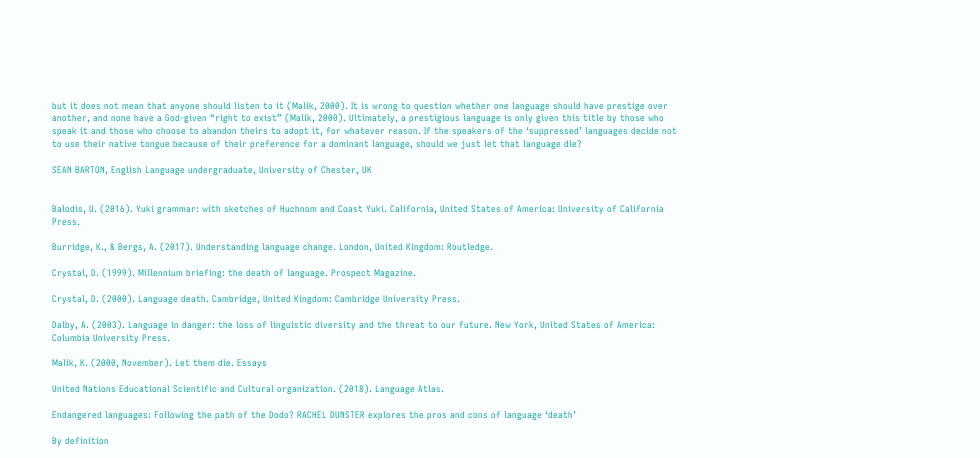but it does not mean that anyone should listen to it (Malik, 2000). It is wrong to question whether one language should have prestige over another, and none have a God-given “right to exist” (Malik, 2000). Ultimately, a prestigious language is only given this title by those who speak it and those who choose to abandon theirs to adopt it, for whatever reason. If the speakers of the ‘suppressed’ languages decide not to use their native tongue because of their preference for a dominant language, should we just let that language die?

SEAN BARTON, English Language undergraduate, University of Chester, UK


Balodis, U. (2016). Yuki grammar: with sketches of Huchnom and Coast Yuki. California, United States of America: University of California Press.

Burridge, K., & Bergs, A. (2017). Understanding language change. London, United Kingdom: Routledge.

Crystal, D. (1999). Millennium briefing: the death of language. Prospect Magazine.

Crystal, D. (2000). Language death. Cambridge, United Kingdom: Cambridge University Press.

Dalby, A. (2003). Language in danger: the loss of linguistic diversity and the threat to our future. New York, United States of America: Columbia University Press.

Malik, K. (2000, November). Let them die. Essays

United Nations Educational Scientific and Cultural organization. (2018). Language Atlas.

Endangered languages: Following the path of the Dodo? RACHEL DUNSTER explores the pros and cons of language ‘death’

By definition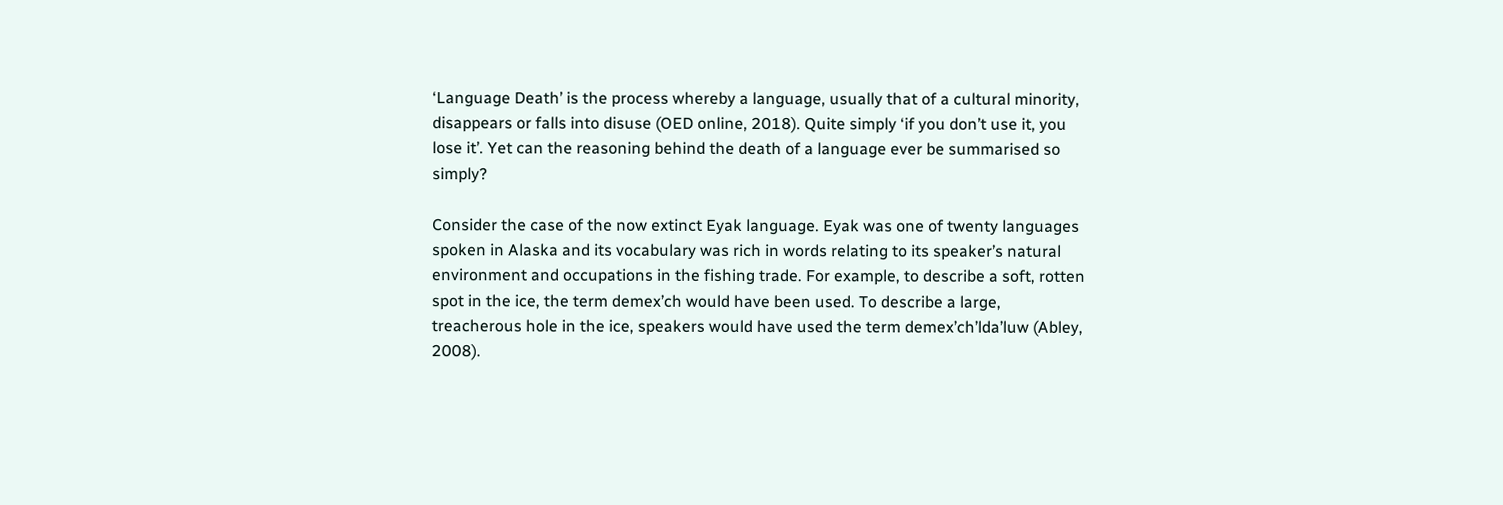‘Language Death’ is the process whereby a language, usually that of a cultural minority, disappears or falls into disuse (OED online, 2018). Quite simply ‘if you don’t use it, you lose it’. Yet can the reasoning behind the death of a language ever be summarised so simply?

Consider the case of the now extinct Eyak language. Eyak was one of twenty languages spoken in Alaska and its vocabulary was rich in words relating to its speaker’s natural environment and occupations in the fishing trade. For example, to describe a soft, rotten spot in the ice, the term demex’ch would have been used. To describe a large, treacherous hole in the ice, speakers would have used the term demex’ch’lda’luw (Abley, 2008).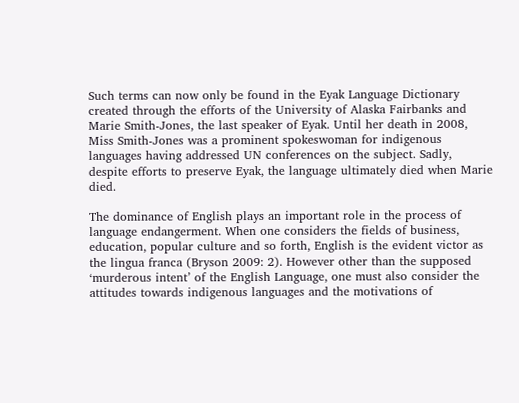Such terms can now only be found in the Eyak Language Dictionary created through the efforts of the University of Alaska Fairbanks and Marie Smith-Jones, the last speaker of Eyak. Until her death in 2008, Miss Smith-Jones was a prominent spokeswoman for indigenous languages having addressed UN conferences on the subject. Sadly, despite efforts to preserve Eyak, the language ultimately died when Marie died.

The dominance of English plays an important role in the process of language endangerment. When one considers the fields of business, education, popular culture and so forth, English is the evident victor as the lingua franca (Bryson 2009: 2). However other than the supposed ‘murderous intent’ of the English Language, one must also consider the attitudes towards indigenous languages and the motivations of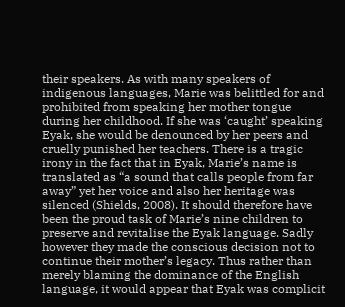their speakers. As with many speakers of indigenous languages, Marie was belittled for and prohibited from speaking her mother tongue during her childhood. If she was ‘caught’ speaking Eyak, she would be denounced by her peers and cruelly punished her teachers. There is a tragic irony in the fact that in Eyak, Marie’s name is translated as “a sound that calls people from far away” yet her voice and also her heritage was silenced (Shields, 2008). It should therefore have been the proud task of Marie’s nine children to preserve and revitalise the Eyak language. Sadly however they made the conscious decision not to continue their mother’s legacy. Thus rather than merely blaming the dominance of the English language, it would appear that Eyak was complicit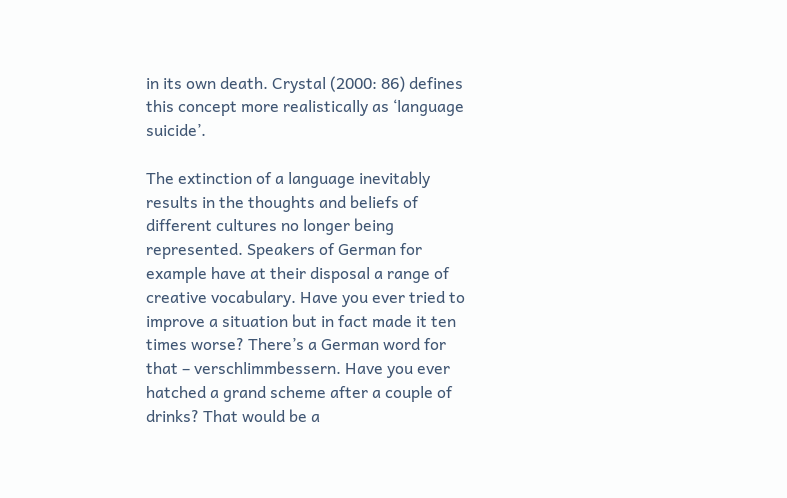in its own death. Crystal (2000: 86) defines this concept more realistically as ‘language suicide’.

The extinction of a language inevitably results in the thoughts and beliefs of different cultures no longer being represented. Speakers of German for example have at their disposal a range of creative vocabulary. Have you ever tried to improve a situation but in fact made it ten times worse? There’s a German word for that – verschlimmbessern. Have you ever hatched a grand scheme after a couple of drinks? That would be a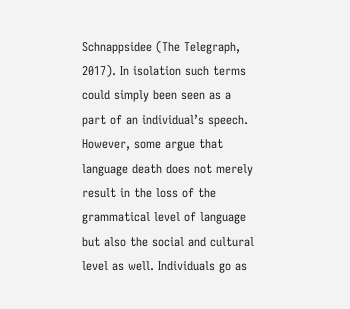Schnappsidee (The Telegraph, 2017). In isolation such terms could simply been seen as a part of an individual’s speech. However, some argue that language death does not merely result in the loss of the grammatical level of language but also the social and cultural level as well. Individuals go as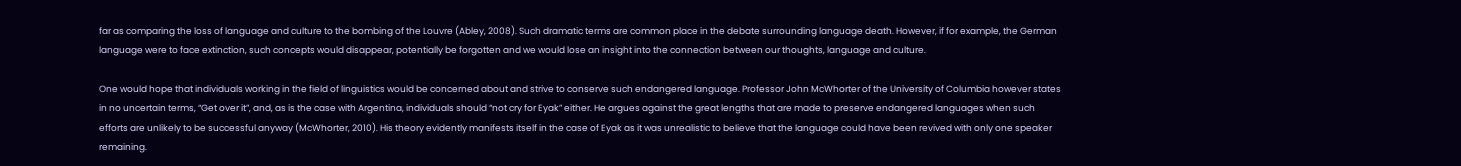far as comparing the loss of language and culture to the bombing of the Louvre (Abley, 2008). Such dramatic terms are common place in the debate surrounding language death. However, if for example, the German language were to face extinction, such concepts would disappear, potentially be forgotten and we would lose an insight into the connection between our thoughts, language and culture.

One would hope that individuals working in the field of linguistics would be concerned about and strive to conserve such endangered language. Professor John McWhorter of the University of Columbia however states in no uncertain terms, “Get over it”, and, as is the case with Argentina, individuals should “not cry for Eyak” either. He argues against the great lengths that are made to preserve endangered languages when such efforts are unlikely to be successful anyway (McWhorter, 2010). His theory evidently manifests itself in the case of Eyak as it was unrealistic to believe that the language could have been revived with only one speaker remaining.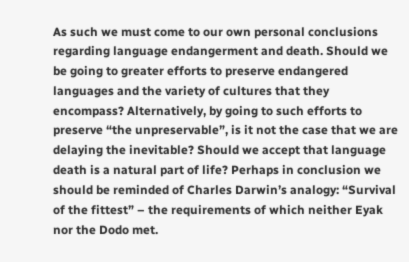As such we must come to our own personal conclusions regarding language endangerment and death. Should we be going to greater efforts to preserve endangered languages and the variety of cultures that they encompass? Alternatively, by going to such efforts to preserve “the unpreservable”, is it not the case that we are delaying the inevitable? Should we accept that language death is a natural part of life? Perhaps in conclusion we should be reminded of Charles Darwin’s analogy: “Survival of the fittest” – the requirements of which neither Eyak nor the Dodo met.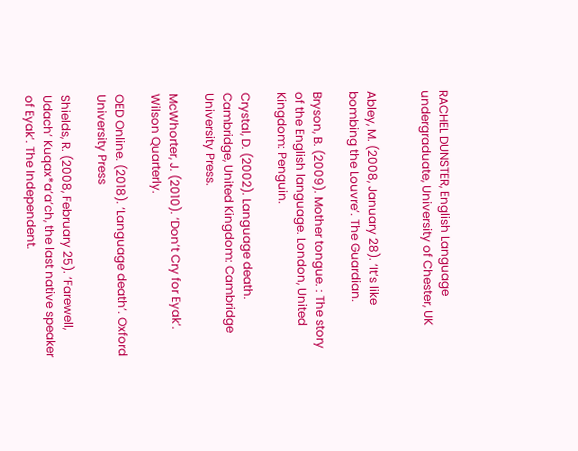RACHEL DUNSTER, English Language undergraduate, University of Chester, UK


Abley, M. (2008, January 28). ‘It’s like bombing the Louvre’. The Guardian.

Bryson, B. (2009). Mother tongue. : The story of the English language. London, United Kingdom: Penguin.

Crystal, D. (2002). Language death. Cambridge, United Kingdom: Cambridge University Press.

McWhorter, J. (2010). ‘Don’t Cry for Eyak’. Wilson Quarterly.

OED Online. (2018). ‘Language death’. Oxford University Press

Shields, R. (2008, February 25). ‘Farewell, Udach’ Kuqax*a’a’ch, the last native speaker of Eyak’. The Independent.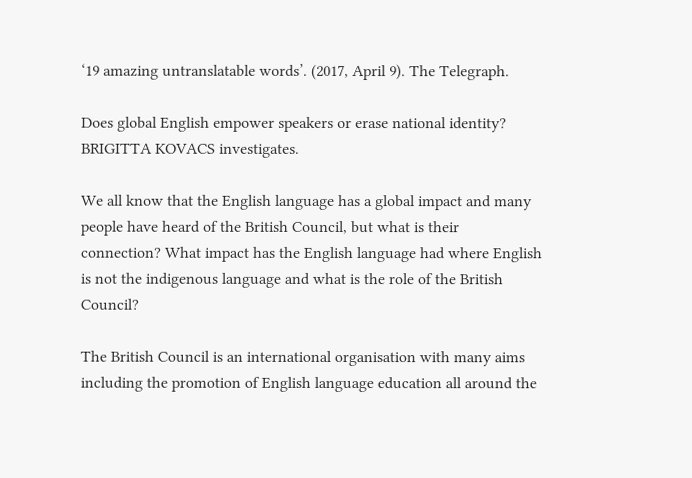‘19 amazing untranslatable words’. (2017, April 9). The Telegraph.

Does global English empower speakers or erase national identity? BRIGITTA KOVACS investigates.

We all know that the English language has a global impact and many people have heard of the British Council, but what is their connection? What impact has the English language had where English is not the indigenous language and what is the role of the British Council?

The British Council is an international organisation with many aims including the promotion of English language education all around the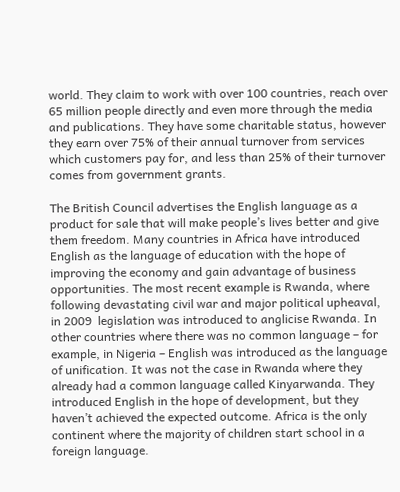world. They claim to work with over 100 countries, reach over 65 million people directly and even more through the media and publications. They have some charitable status, however they earn over 75% of their annual turnover from services which customers pay for, and less than 25% of their turnover comes from government grants.

The British Council advertises the English language as a product for sale that will make people’s lives better and give them freedom. Many countries in Africa have introduced English as the language of education with the hope of improving the economy and gain advantage of business opportunities. The most recent example is Rwanda, where following devastating civil war and major political upheaval, in 2009  legislation was introduced to anglicise Rwanda. In other countries where there was no common language – for example, in Nigeria – English was introduced as the language of unification. It was not the case in Rwanda where they already had a common language called Kinyarwanda. They introduced English in the hope of development, but they haven’t achieved the expected outcome. Africa is the only continent where the majority of children start school in a foreign language.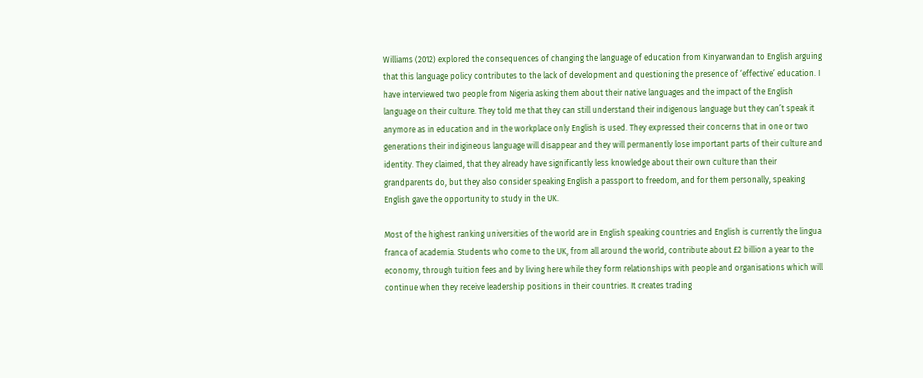Williams (2012) explored the consequences of changing the language of education from Kinyarwandan to English arguing that this language policy contributes to the lack of development and questioning the presence of ‘effective’ education. I have interviewed two people from Nigeria asking them about their native languages and the impact of the English language on their culture. They told me that they can still understand their indigenous language but they can’t speak it anymore as in education and in the workplace only English is used. They expressed their concerns that in one or two generations their indigineous language will disappear and they will permanently lose important parts of their culture and identity. They claimed, that they already have significantly less knowledge about their own culture than their grandparents do, but they also consider speaking English a passport to freedom, and for them personally, speaking English gave the opportunity to study in the UK.

Most of the highest ranking universities of the world are in English speaking countries and English is currently the lingua franca of academia. Students who come to the UK, from all around the world, contribute about £2 billion a year to the economy, through tuition fees and by living here while they form relationships with people and organisations which will continue when they receive leadership positions in their countries. It creates trading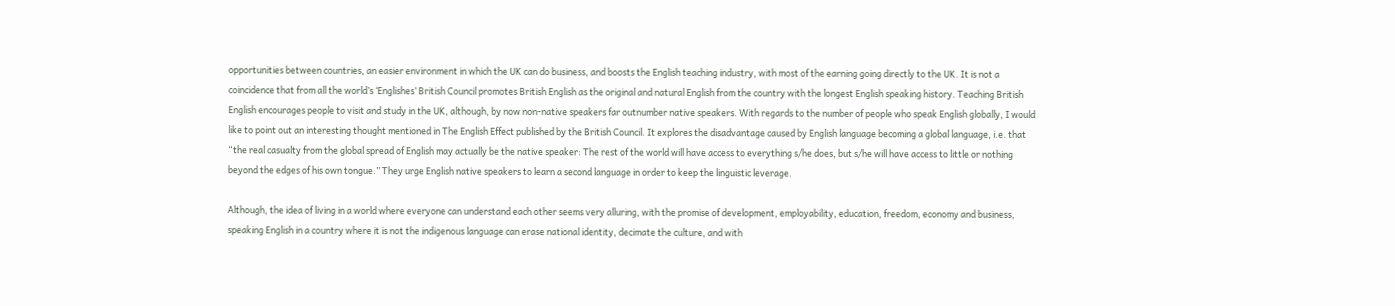opportunities between countries, an easier environment in which the UK can do business, and boosts the English teaching industry, with most of the earning going directly to the UK. It is not a coincidence that from all the world’s ‘Englishes’ British Council promotes British English as the original and natural English from the country with the longest English speaking history. Teaching British English encourages people to visit and study in the UK, although, by now non-native speakers far outnumber native speakers. With regards to the number of people who speak English globally, I would like to point out an interesting thought mentioned in The English Effect published by the British Council. It explores the disadvantage caused by English language becoming a global language, i.e. that “the real casualty from the global spread of English may actually be the native speaker: The rest of the world will have access to everything s/he does, but s/he will have access to little or nothing beyond the edges of his own tongue.” They urge English native speakers to learn a second language in order to keep the linguistic leverage.

Although, the idea of living in a world where everyone can understand each other seems very alluring, with the promise of development, employability, education, freedom, economy and business, speaking English in a country where it is not the indigenous language can erase national identity, decimate the culture, and with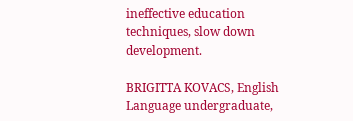ineffective education techniques, slow down development.

BRIGITTA KOVACS, English Language undergraduate,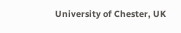University of Chester, UK